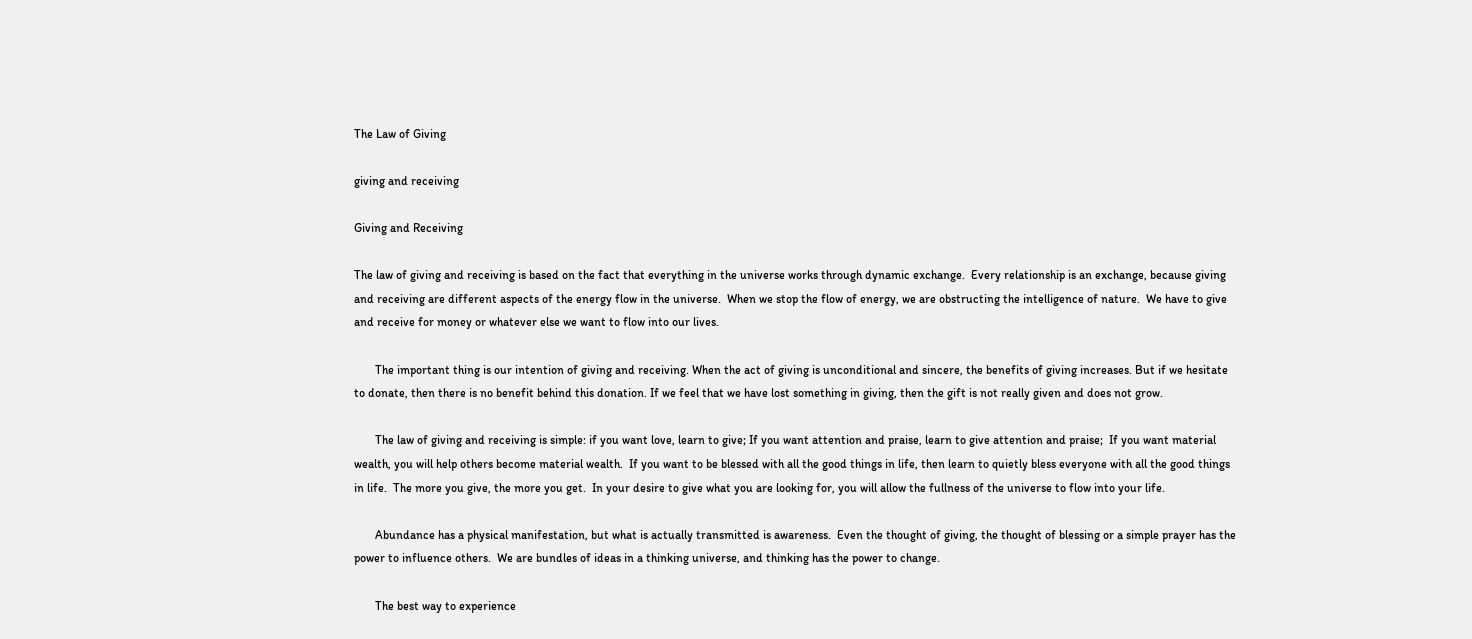The Law of Giving

giving and receiving

Giving and Receiving

The law of giving and receiving is based on the fact that everything in the universe works through dynamic exchange.  Every relationship is an exchange, because giving and receiving are different aspects of the energy flow in the universe.  When we stop the flow of energy, we are obstructing the intelligence of nature.  We have to give and receive for money or whatever else we want to flow into our lives.

       The important thing is our intention of giving and receiving. When the act of giving is unconditional and sincere, the benefits of giving increases. But if we hesitate to donate, then there is no benefit behind this donation. If we feel that we have lost something in giving, then the gift is not really given and does not grow.

       The law of giving and receiving is simple: if you want love, learn to give; If you want attention and praise, learn to give attention and praise;  If you want material wealth, you will help others become material wealth.  If you want to be blessed with all the good things in life, then learn to quietly bless everyone with all the good things in life.  The more you give, the more you get.  In your desire to give what you are looking for, you will allow the fullness of the universe to flow into your life.

       Abundance has a physical manifestation, but what is actually transmitted is awareness.  Even the thought of giving, the thought of blessing or a simple prayer has the power to influence others.  We are bundles of ideas in a thinking universe, and thinking has the power to change.

       The best way to experience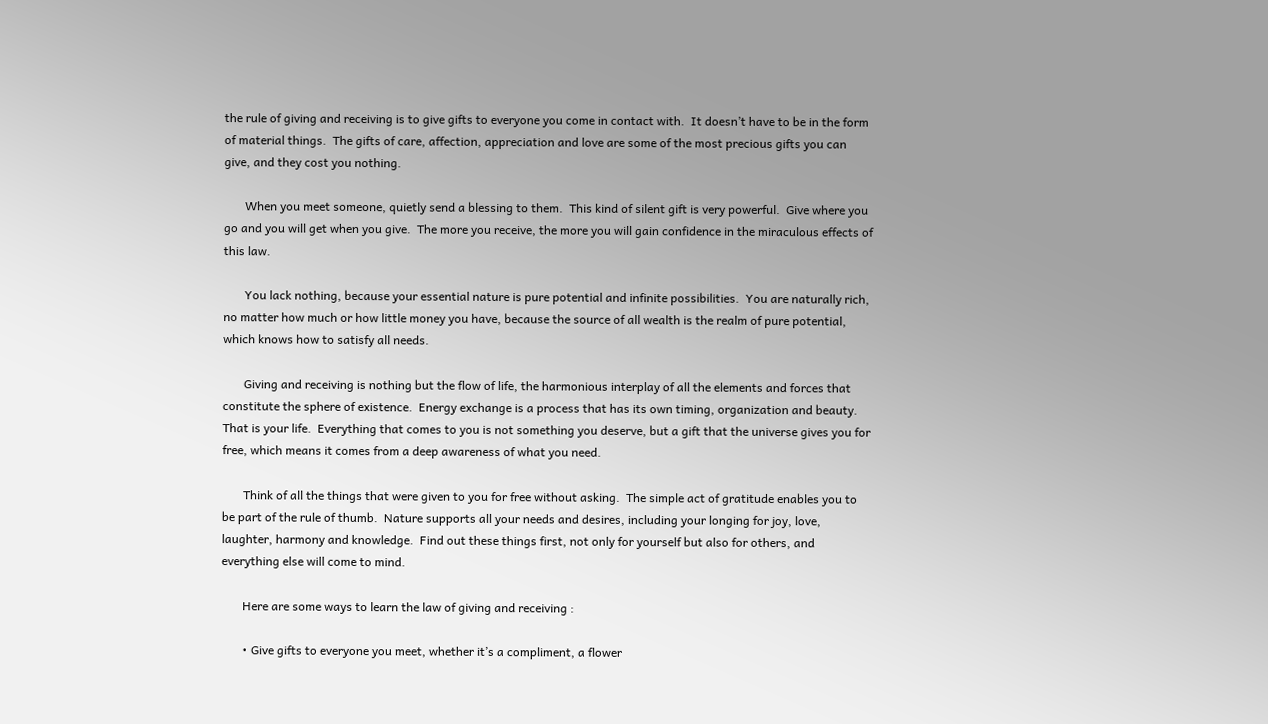the rule of giving and receiving is to give gifts to everyone you come in contact with.  It doesn’t have to be in the form of material things.  The gifts of care, affection, appreciation and love are some of the most precious gifts you can give, and they cost you nothing.

       When you meet someone, quietly send a blessing to them.  This kind of silent gift is very powerful.  Give where you go and you will get when you give.  The more you receive, the more you will gain confidence in the miraculous effects of this law.

       You lack nothing, because your essential nature is pure potential and infinite possibilities.  You are naturally rich, no matter how much or how little money you have, because the source of all wealth is the realm of pure potential, which knows how to satisfy all needs.

       Giving and receiving is nothing but the flow of life, the harmonious interplay of all the elements and forces that constitute the sphere of existence.  Energy exchange is a process that has its own timing, organization and beauty.  That is your life.  Everything that comes to you is not something you deserve, but a gift that the universe gives you for free, which means it comes from a deep awareness of what you need.

       Think of all the things that were given to you for free without asking.  The simple act of gratitude enables you to be part of the rule of thumb.  Nature supports all your needs and desires, including your longing for joy, love, laughter, harmony and knowledge.  Find out these things first, not only for yourself but also for others, and everything else will come to mind.

       Here are some ways to learn the law of giving and receiving :

       • Give gifts to everyone you meet, whether it’s a compliment, a flower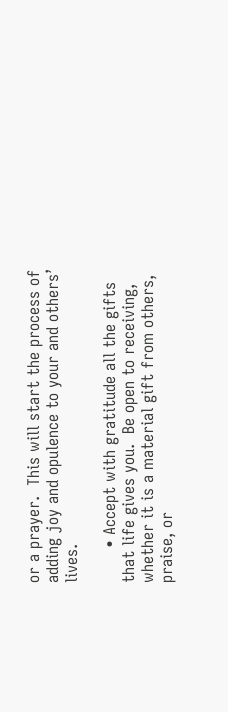or a prayer.  This will start the process of adding joy and opulence to your and others’ lives.

       • Accept with gratitude all the gifts that life gives you.  Be open to receiving, whether it is a material gift from others, praise, or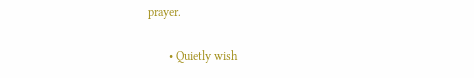prayer.

       • Quietly wish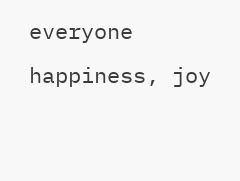everyone happiness, joy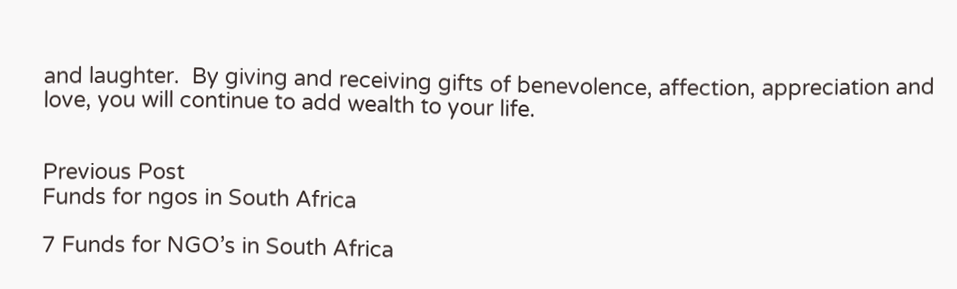and laughter.  By giving and receiving gifts of benevolence, affection, appreciation and love, you will continue to add wealth to your life.


Previous Post
Funds for ngos in South Africa

7 Funds for NGO’s in South Africa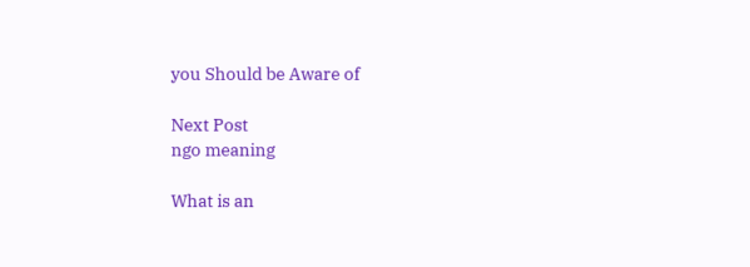you Should be Aware of

Next Post
ngo meaning

What is an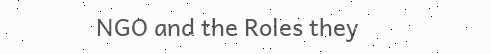NGO and the Roles they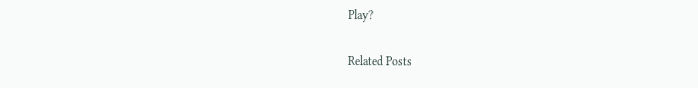Play?

Related Posts